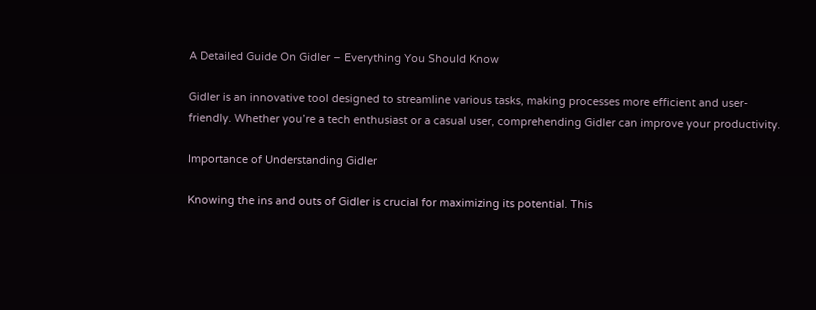A Detailed Guide On Gidler – Everything You Should Know

Gidler is an innovative tool designed to streamline various tasks, making processes more efficient and user-friendly. Whether you’re a tech enthusiast or a casual user, comprehending Gidler can improve your productivity.

Importance of Understanding Gidler

Knowing the ins and outs of Gidler is crucial for maximizing its potential. This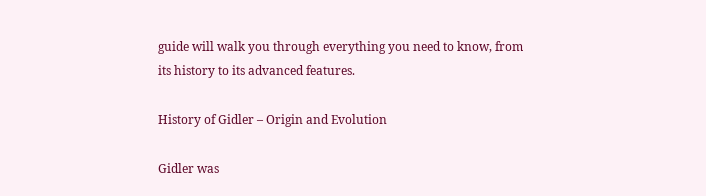guide will walk you through everything you need to know, from its history to its advanced features.

History of Gidler – Origin and Evolution

Gidler was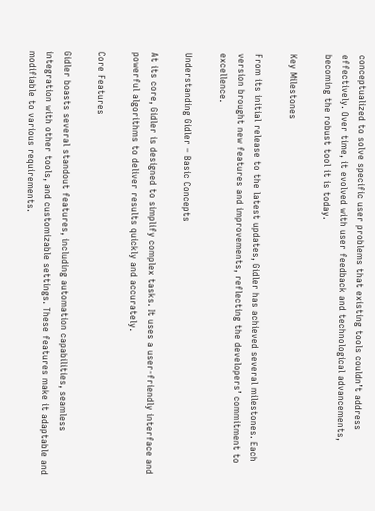conceptualized to solve specific user problems that existing tools couldn’t address effectively. Over time, it evolved with user feedback and technological advancements, becoming the robust tool it is today.

Key Milestones

From its initial release to the latest updates, Gidler has achieved several milestones. Each version brought new features and improvements, reflecting the developers’ commitment to excellence.

Understanding Gidler – Basic Concepts

At its core, Gidler is designed to simplify complex tasks. It uses a user-friendly interface and powerful algorithms to deliver results quickly and accurately.

Core Features

Gidler boasts several standout features, including automation capabilities, seamless integration with other tools, and customizable settings. These features make it adaptable and modifiable to various requirements.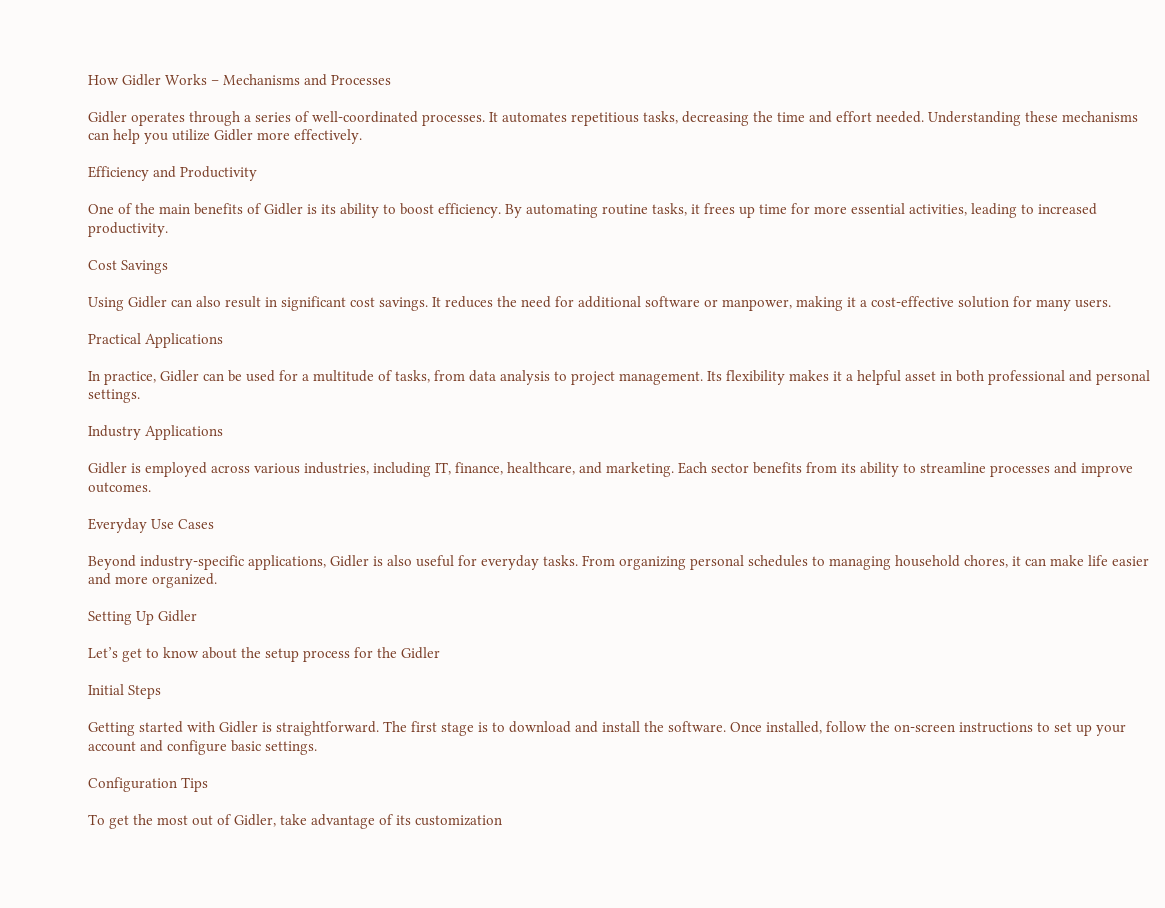How Gidler Works – Mechanisms and Processes

Gidler operates through a series of well-coordinated processes. It automates repetitious tasks, decreasing the time and effort needed. Understanding these mechanisms can help you utilize Gidler more effectively.

Efficiency and Productivity

One of the main benefits of Gidler is its ability to boost efficiency. By automating routine tasks, it frees up time for more essential activities, leading to increased productivity.

Cost Savings

Using Gidler can also result in significant cost savings. It reduces the need for additional software or manpower, making it a cost-effective solution for many users.

Practical Applications

In practice, Gidler can be used for a multitude of tasks, from data analysis to project management. Its flexibility makes it a helpful asset in both professional and personal settings.

Industry Applications

Gidler is employed across various industries, including IT, finance, healthcare, and marketing. Each sector benefits from its ability to streamline processes and improve outcomes.

Everyday Use Cases

Beyond industry-specific applications, Gidler is also useful for everyday tasks. From organizing personal schedules to managing household chores, it can make life easier and more organized.

Setting Up Gidler

Let’s get to know about the setup process for the Gidler

Initial Steps

Getting started with Gidler is straightforward. The first stage is to download and install the software. Once installed, follow the on-screen instructions to set up your account and configure basic settings.

Configuration Tips

To get the most out of Gidler, take advantage of its customization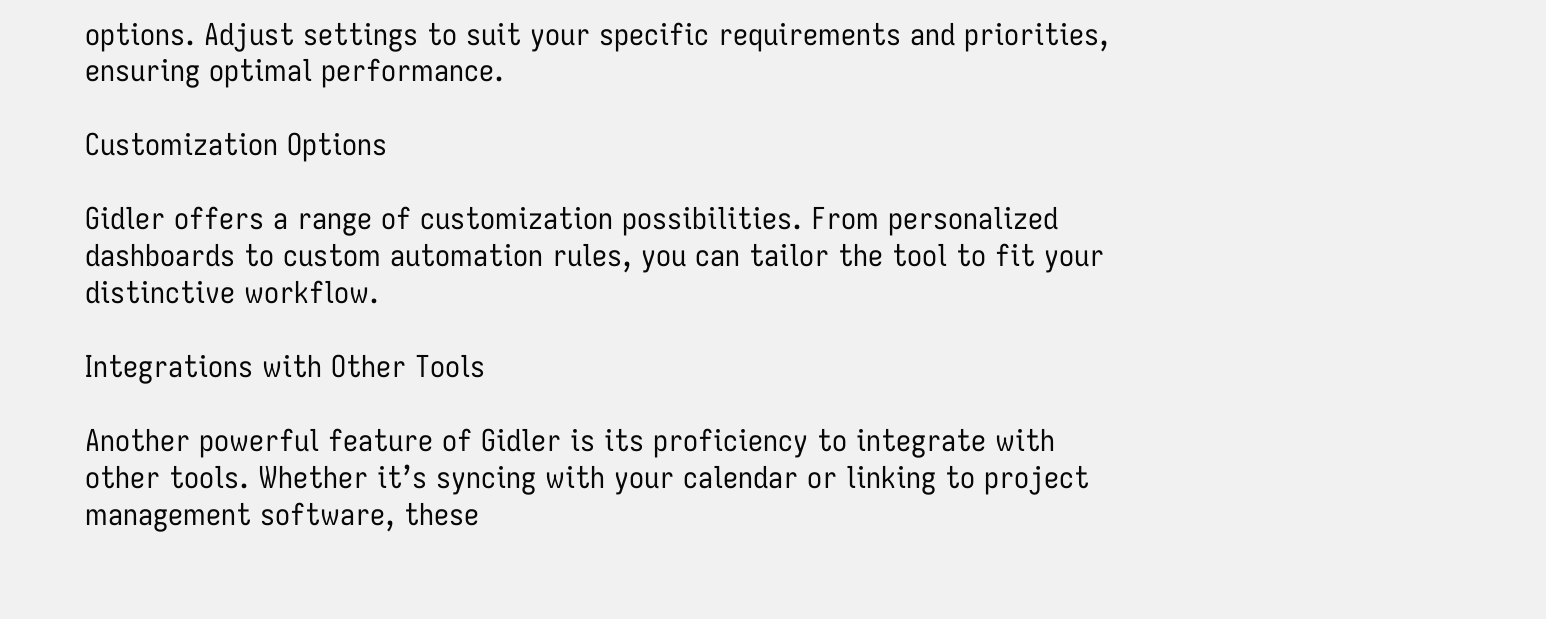options. Adjust settings to suit your specific requirements and priorities, ensuring optimal performance.

Customization Options

Gidler offers a range of customization possibilities. From personalized dashboards to custom automation rules, you can tailor the tool to fit your distinctive workflow.

Integrations with Other Tools

Another powerful feature of Gidler is its proficiency to integrate with other tools. Whether it’s syncing with your calendar or linking to project management software, these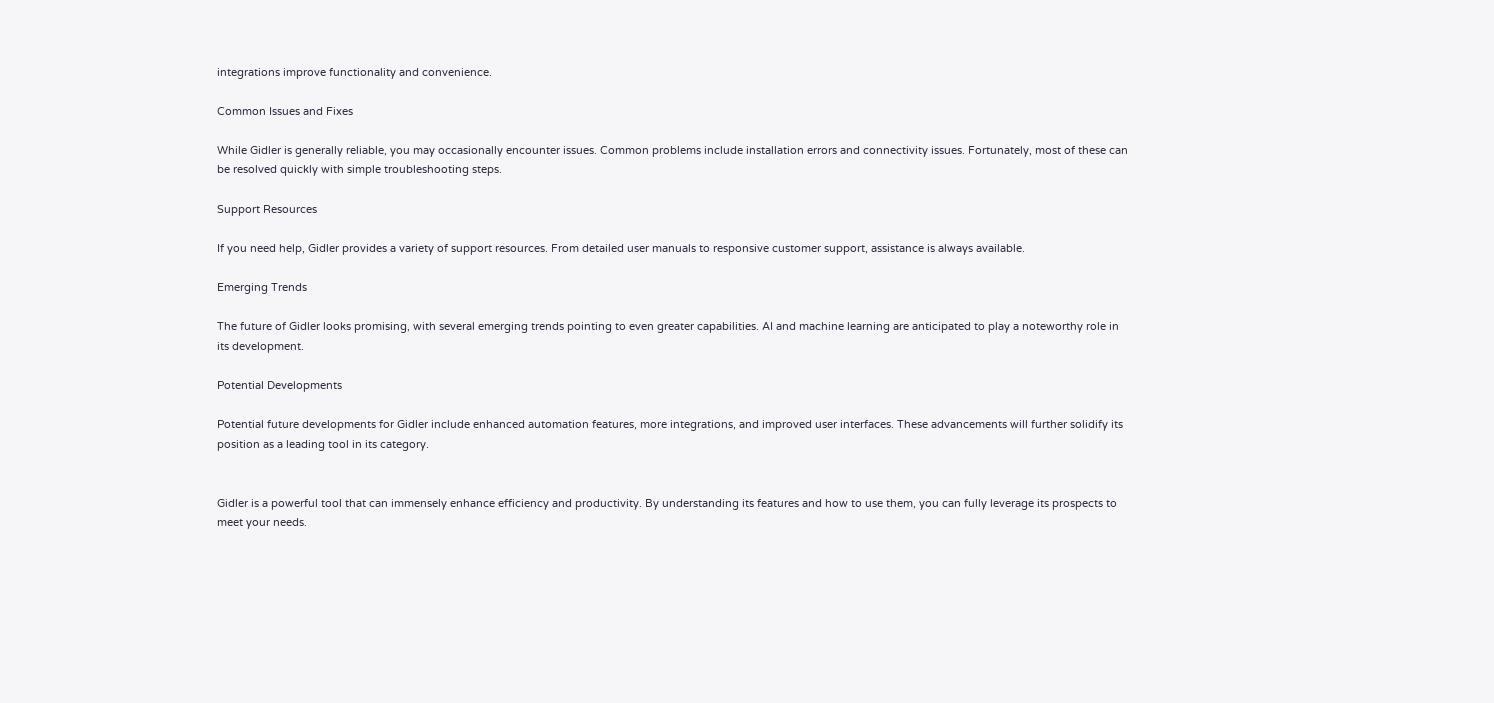integrations improve functionality and convenience.

Common Issues and Fixes

While Gidler is generally reliable, you may occasionally encounter issues. Common problems include installation errors and connectivity issues. Fortunately, most of these can be resolved quickly with simple troubleshooting steps.

Support Resources

If you need help, Gidler provides a variety of support resources. From detailed user manuals to responsive customer support, assistance is always available.

Emerging Trends

The future of Gidler looks promising, with several emerging trends pointing to even greater capabilities. AI and machine learning are anticipated to play a noteworthy role in its development.

Potential Developments

Potential future developments for Gidler include enhanced automation features, more integrations, and improved user interfaces. These advancements will further solidify its position as a leading tool in its category.


Gidler is a powerful tool that can immensely enhance efficiency and productivity. By understanding its features and how to use them, you can fully leverage its prospects to meet your needs.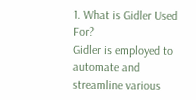1. What is Gidler Used For?
Gidler is employed to automate and streamline various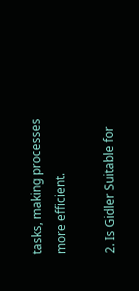tasks, making processes more efficient.

2. Is Gidler Suitable for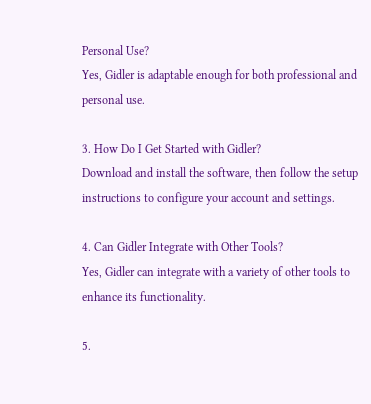Personal Use?
Yes, Gidler is adaptable enough for both professional and personal use.

3. How Do I Get Started with Gidler?
Download and install the software, then follow the setup instructions to configure your account and settings.

4. Can Gidler Integrate with Other Tools?
Yes, Gidler can integrate with a variety of other tools to enhance its functionality.

5.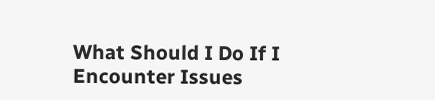What Should I Do If I Encounter Issues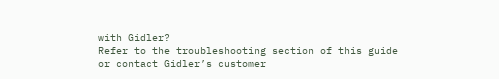with Gidler?
Refer to the troubleshooting section of this guide or contact Gidler’s customer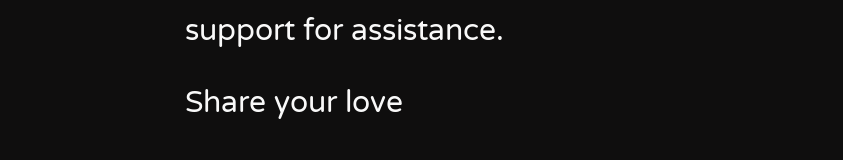support for assistance.

Share your love